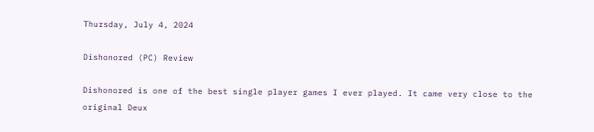Thursday, July 4, 2024

Dishonored (PC) Review

Dishonored is one of the best single player games I ever played. It came very close to the original Deux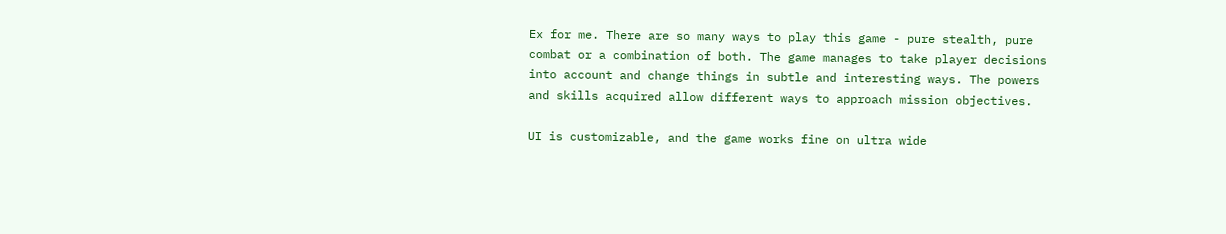Ex for me. There are so many ways to play this game - pure stealth, pure combat or a combination of both. The game manages to take player decisions into account and change things in subtle and interesting ways. The powers and skills acquired allow different ways to approach mission objectives.

UI is customizable, and the game works fine on ultra wide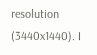resolution (3440x1440). I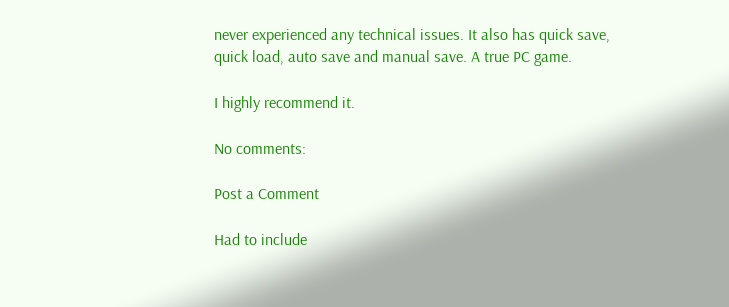never experienced any technical issues. It also has quick save, quick load, auto save and manual save. A true PC game.

I highly recommend it.

No comments:

Post a Comment

Had to include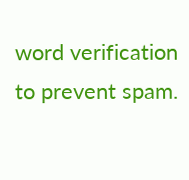word verification to prevent spam.